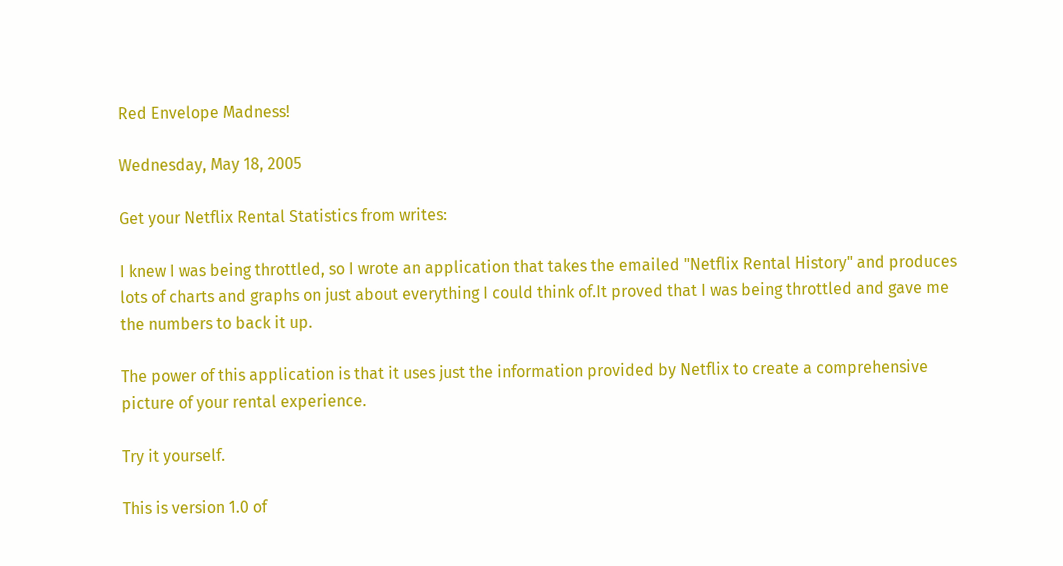Red Envelope Madness!

Wednesday, May 18, 2005

Get your Netflix Rental Statistics from writes:

I knew I was being throttled, so I wrote an application that takes the emailed "Netflix Rental History" and produces lots of charts and graphs on just about everything I could think of.It proved that I was being throttled and gave me the numbers to back it up.

The power of this application is that it uses just the information provided by Netflix to create a comprehensive picture of your rental experience.

Try it yourself.

This is version 1.0 of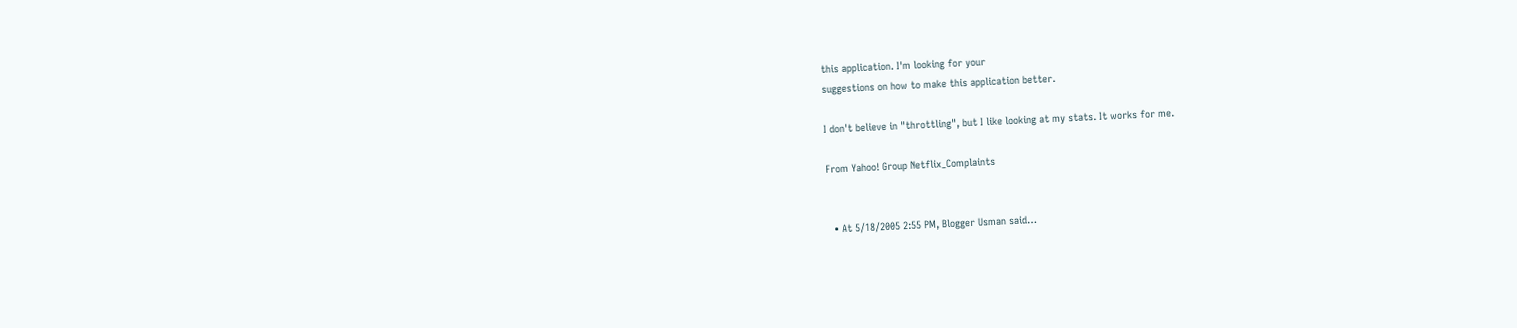this application. I'm looking for your
suggestions on how to make this application better.

I don't believe in "throttling", but I like looking at my stats. It works for me.

From Yahoo! Group Netflix_Complaints


  • At 5/18/2005 2:55 PM, Blogger Usman said…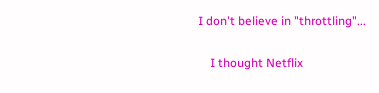I don't believe in "throttling"...

    I thought Netflix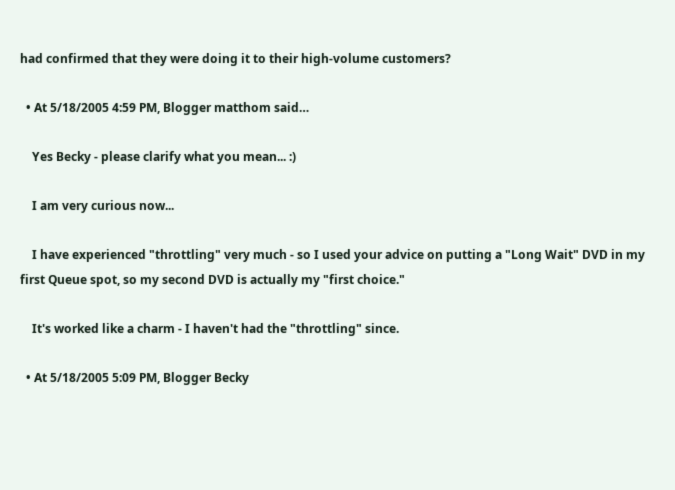had confirmed that they were doing it to their high-volume customers?

  • At 5/18/2005 4:59 PM, Blogger matthom said…

    Yes Becky - please clarify what you mean... :)

    I am very curious now...

    I have experienced "throttling" very much - so I used your advice on putting a "Long Wait" DVD in my first Queue spot, so my second DVD is actually my "first choice."

    It's worked like a charm - I haven't had the "throttling" since.

  • At 5/18/2005 5:09 PM, Blogger Becky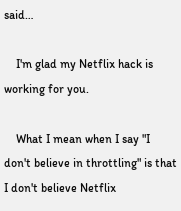said…

    I'm glad my Netflix hack is working for you.

    What I mean when I say "I don't believe in throttling" is that I don't believe Netflix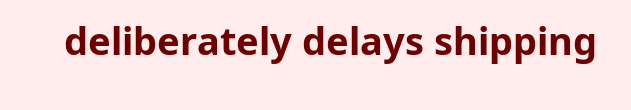deliberately delays shipping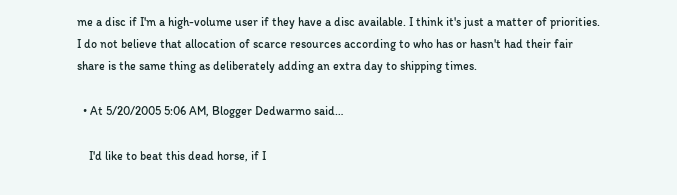me a disc if I'm a high-volume user if they have a disc available. I think it's just a matter of priorities. I do not believe that allocation of scarce resources according to who has or hasn't had their fair share is the same thing as deliberately adding an extra day to shipping times.

  • At 5/20/2005 5:06 AM, Blogger Dedwarmo said…

    I'd like to beat this dead horse, if I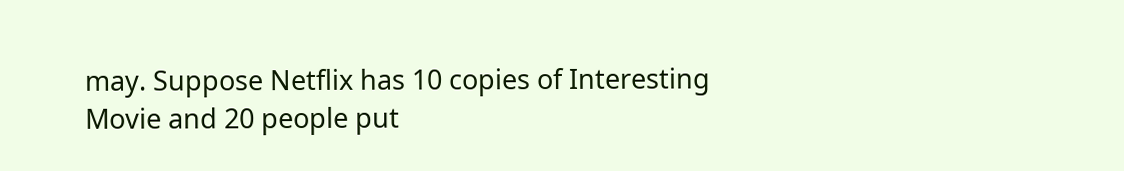may. Suppose Netflix has 10 copies of Interesting Movie and 20 people put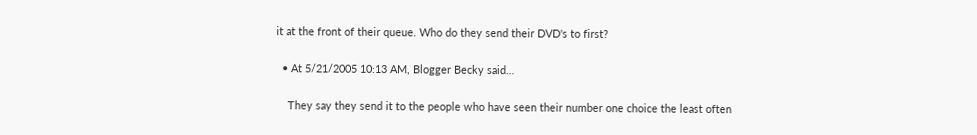it at the front of their queue. Who do they send their DVD's to first?

  • At 5/21/2005 10:13 AM, Blogger Becky said…

    They say they send it to the people who have seen their number one choice the least often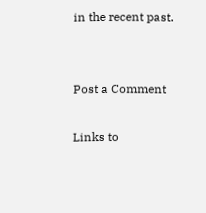in the recent past.


Post a Comment

Links to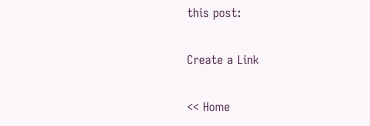this post:

Create a Link

<< Home